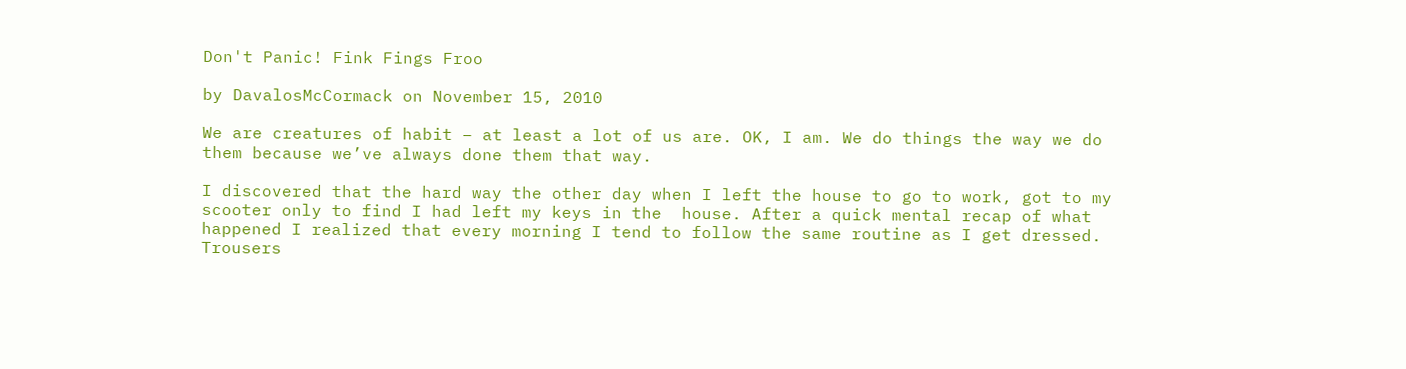Don't Panic! Fink Fings Froo

by DavalosMcCormack on November 15, 2010

We are creatures of habit – at least a lot of us are. OK, I am. We do things the way we do them because we’ve always done them that way.

I discovered that the hard way the other day when I left the house to go to work, got to my scooter only to find I had left my keys in the  house. After a quick mental recap of what happened I realized that every morning I tend to follow the same routine as I get dressed. Trousers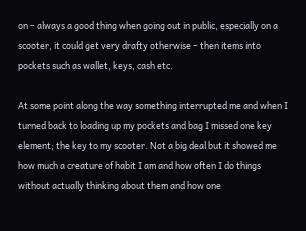on – always a good thing when going out in public, especially on a scooter, it could get very drafty otherwise – then items into pockets such as wallet, keys, cash etc.

At some point along the way something interrupted me and when I turned back to loading up my pockets and bag I missed one key element; the key to my scooter. Not a big deal but it showed me how much a creature of habit I am and how often I do things without actually thinking about them and how one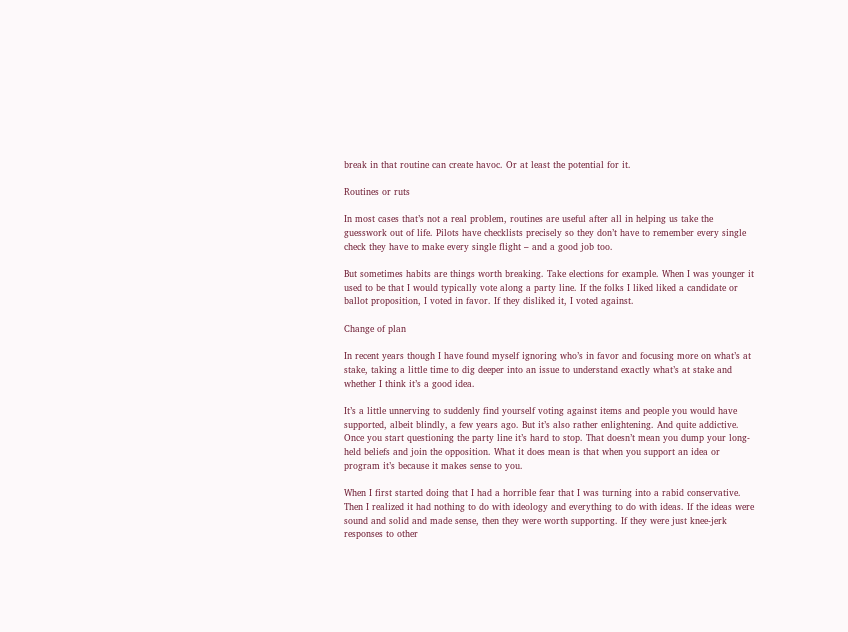break in that routine can create havoc. Or at least the potential for it.

Routines or ruts

In most cases that’s not a real problem, routines are useful after all in helping us take the guesswork out of life. Pilots have checklists precisely so they don’t have to remember every single check they have to make every single flight – and a good job too.

But sometimes habits are things worth breaking. Take elections for example. When I was younger it used to be that I would typically vote along a party line. If the folks I liked liked a candidate or ballot proposition, I voted in favor. If they disliked it, I voted against.

Change of plan

In recent years though I have found myself ignoring who’s in favor and focusing more on what’s at stake, taking a little time to dig deeper into an issue to understand exactly what’s at stake and whether I think it’s a good idea.

It’s a little unnerving to suddenly find yourself voting against items and people you would have supported, albeit blindly, a few years ago. But it’s also rather enlightening. And quite addictive. Once you start questioning the party line it’s hard to stop. That doesn’t mean you dump your long-held beliefs and join the opposition. What it does mean is that when you support an idea or program it’s because it makes sense to you.

When I first started doing that I had a horrible fear that I was turning into a rabid conservative. Then I realized it had nothing to do with ideology and everything to do with ideas. If the ideas were sound and solid and made sense, then they were worth supporting. If they were just knee-jerk responses to other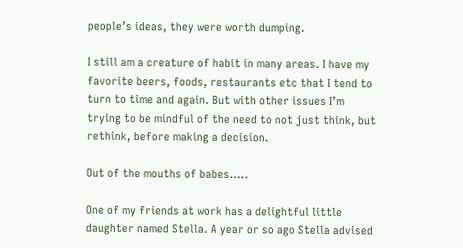people’s ideas, they were worth dumping.

I still am a creature of habit in many areas. I have my favorite beers, foods, restaurants etc that I tend to turn to time and again. But with other issues I’m trying to be mindful of the need to not just think, but rethink, before making a decision.

Out of the mouths of babes…..

One of my friends at work has a delightful little daughter named Stella. A year or so ago Stella advised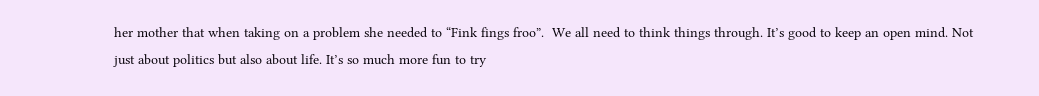her mother that when taking on a problem she needed to “Fink fings froo”.  We all need to think things through. It’s good to keep an open mind. Not just about politics but also about life. It’s so much more fun to try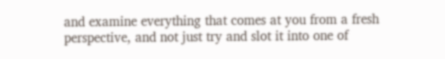and examine everything that comes at you from a fresh perspective, and not just try and slot it into one of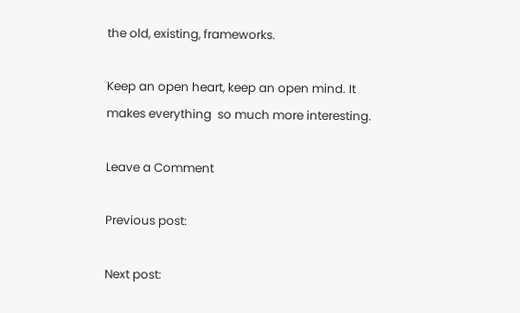the old, existing, frameworks.

Keep an open heart, keep an open mind. It makes everything  so much more interesting.

Leave a Comment

Previous post:

Next post: